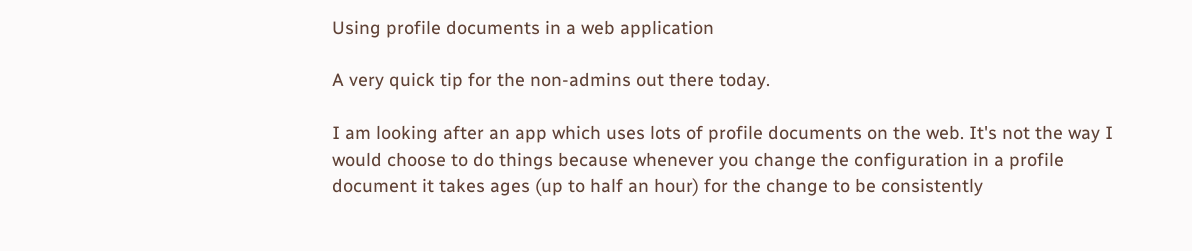Using profile documents in a web application

A very quick tip for the non-admins out there today.

I am looking after an app which uses lots of profile documents on the web. It's not the way I would choose to do things because whenever you change the configuration in a profile document it takes ages (up to half an hour) for the change to be consistently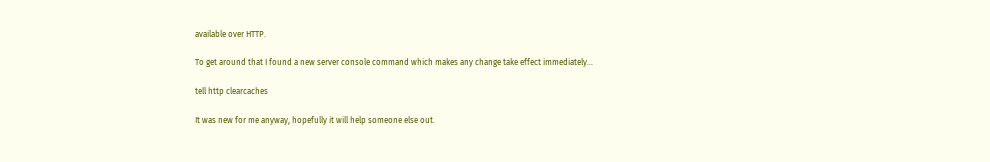available over HTTP.

To get around that I found a new server console command which makes any change take effect immediately...

tell http clearcaches

It was new for me anyway, hopefully it will help someone else out.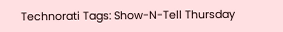Technorati Tags: Show-N-Tell Thursday